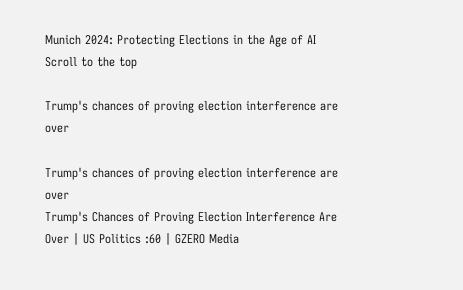Munich 2024: Protecting Elections in the Age of AI
Scroll to the top

Trump's chances of proving election interference are over

Trump's chances of proving election interference are over
Trump's Chances of Proving Election Interference Are Over | US Politics :60 | GZERO Media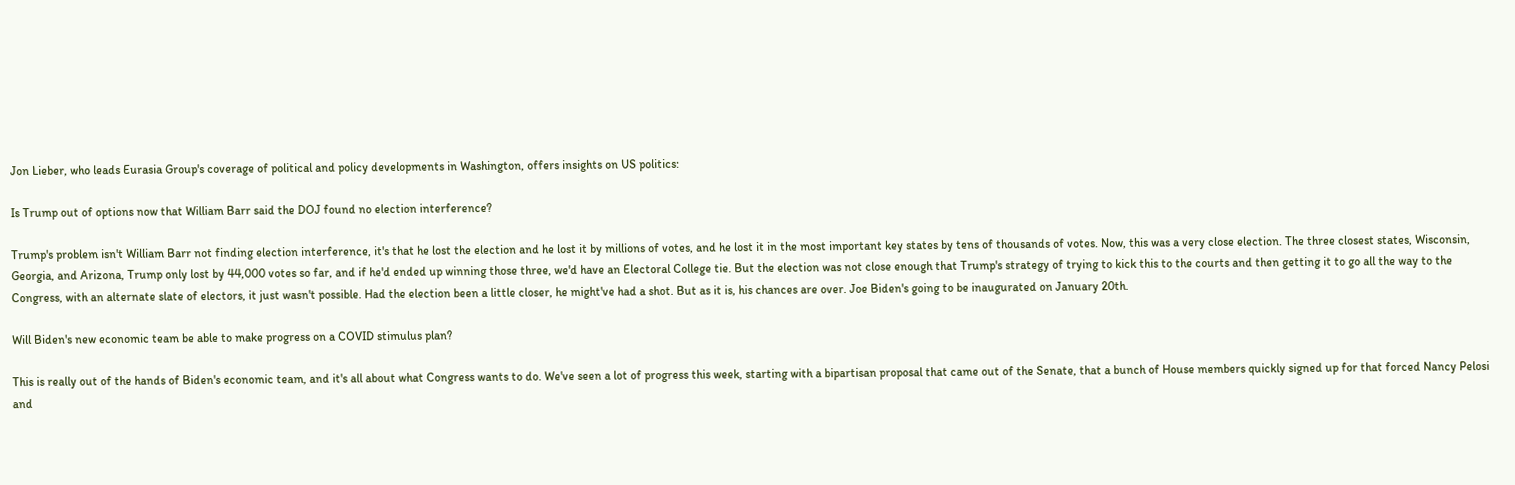Jon Lieber, who leads Eurasia Group's coverage of political and policy developments in Washington, offers insights on US politics:

Is Trump out of options now that William Barr said the DOJ found no election interference?

Trump's problem isn't William Barr not finding election interference, it's that he lost the election and he lost it by millions of votes, and he lost it in the most important key states by tens of thousands of votes. Now, this was a very close election. The three closest states, Wisconsin, Georgia, and Arizona, Trump only lost by 44,000 votes so far, and if he'd ended up winning those three, we'd have an Electoral College tie. But the election was not close enough that Trump's strategy of trying to kick this to the courts and then getting it to go all the way to the Congress, with an alternate slate of electors, it just wasn't possible. Had the election been a little closer, he might've had a shot. But as it is, his chances are over. Joe Biden's going to be inaugurated on January 20th.

Will Biden's new economic team be able to make progress on a COVID stimulus plan?

This is really out of the hands of Biden's economic team, and it's all about what Congress wants to do. We've seen a lot of progress this week, starting with a bipartisan proposal that came out of the Senate, that a bunch of House members quickly signed up for that forced Nancy Pelosi and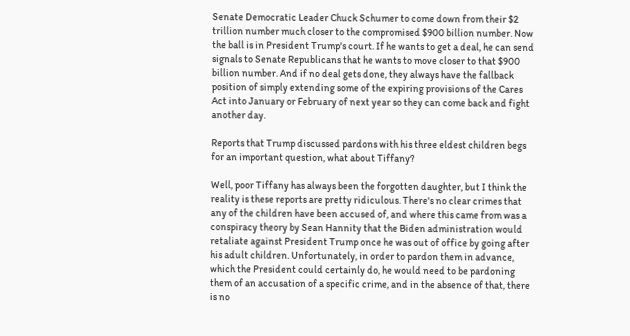Senate Democratic Leader Chuck Schumer to come down from their $2 trillion number much closer to the compromised $900 billion number. Now the ball is in President Trump's court. If he wants to get a deal, he can send signals to Senate Republicans that he wants to move closer to that $900 billion number. And if no deal gets done, they always have the fallback position of simply extending some of the expiring provisions of the Cares Act into January or February of next year so they can come back and fight another day.

Reports that Trump discussed pardons with his three eldest children begs for an important question, what about Tiffany?

Well, poor Tiffany has always been the forgotten daughter, but I think the reality is these reports are pretty ridiculous. There's no clear crimes that any of the children have been accused of, and where this came from was a conspiracy theory by Sean Hannity that the Biden administration would retaliate against President Trump once he was out of office by going after his adult children. Unfortunately, in order to pardon them in advance, which the President could certainly do, he would need to be pardoning them of an accusation of a specific crime, and in the absence of that, there is no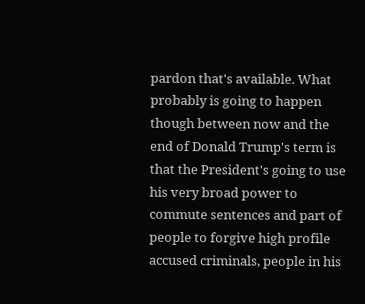pardon that's available. What probably is going to happen though between now and the end of Donald Trump's term is that the President's going to use his very broad power to commute sentences and part of people to forgive high profile accused criminals, people in his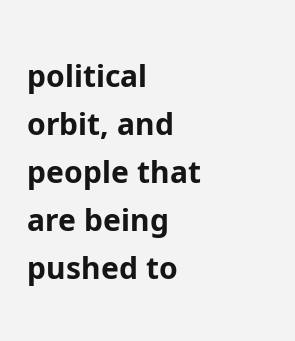political orbit, and people that are being pushed to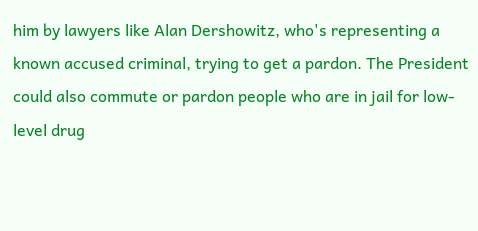him by lawyers like Alan Dershowitz, who's representing a known accused criminal, trying to get a pardon. The President could also commute or pardon people who are in jail for low-level drug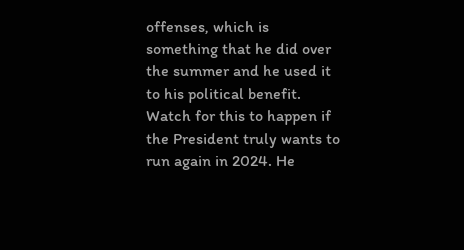offenses, which is something that he did over the summer and he used it to his political benefit. Watch for this to happen if the President truly wants to run again in 2024. He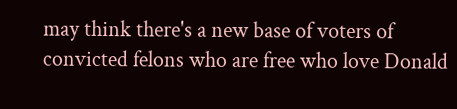may think there's a new base of voters of convicted felons who are free who love Donald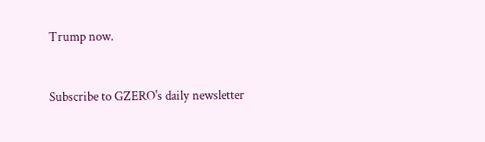Trump now.


Subscribe to GZERO's daily newsletter